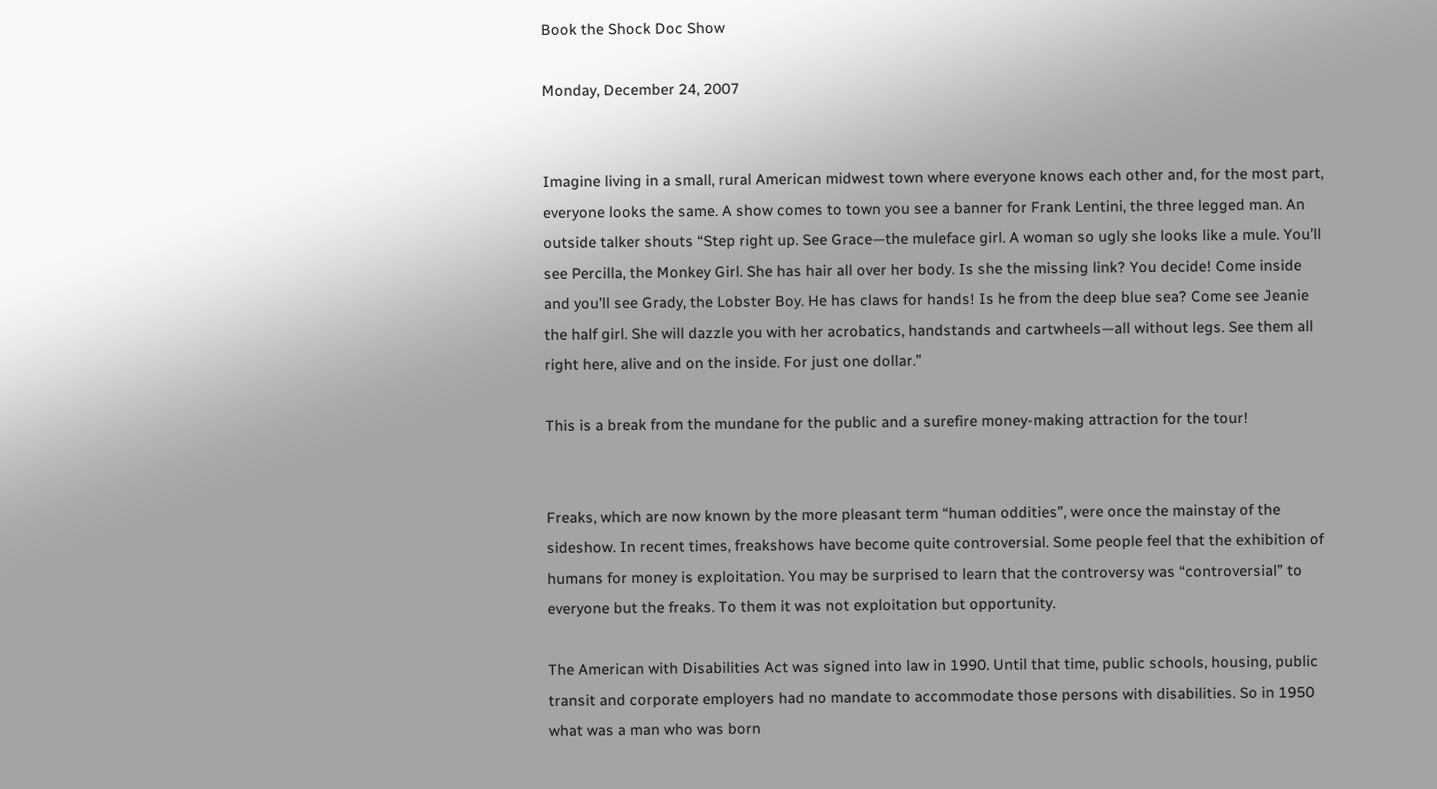Book the Shock Doc Show

Monday, December 24, 2007


Imagine living in a small, rural American midwest town where everyone knows each other and, for the most part, everyone looks the same. A show comes to town you see a banner for Frank Lentini, the three legged man. An outside talker shouts “Step right up. See Grace—the muleface girl. A woman so ugly she looks like a mule. You’ll see Percilla, the Monkey Girl. She has hair all over her body. Is she the missing link? You decide! Come inside and you’ll see Grady, the Lobster Boy. He has claws for hands! Is he from the deep blue sea? Come see Jeanie the half girl. She will dazzle you with her acrobatics, handstands and cartwheels—all without legs. See them all right here, alive and on the inside. For just one dollar.”

This is a break from the mundane for the public and a surefire money-making attraction for the tour!


Freaks, which are now known by the more pleasant term “human oddities”, were once the mainstay of the sideshow. In recent times, freakshows have become quite controversial. Some people feel that the exhibition of humans for money is exploitation. You may be surprised to learn that the controversy was “controversial” to everyone but the freaks. To them it was not exploitation but opportunity.

The American with Disabilities Act was signed into law in 1990. Until that time, public schools, housing, public transit and corporate employers had no mandate to accommodate those persons with disabilities. So in 1950 what was a man who was born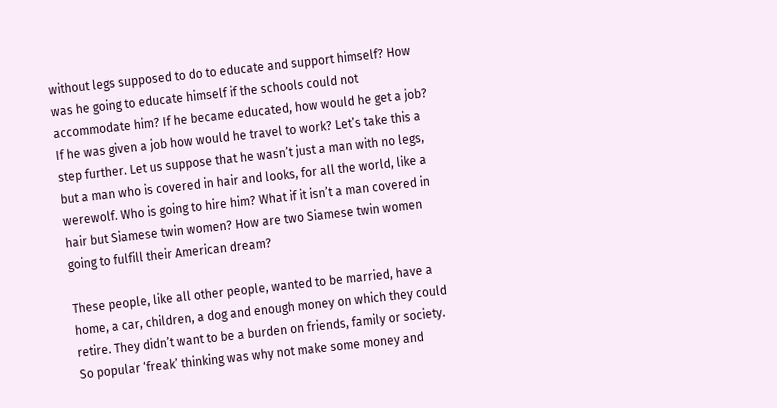without legs supposed to do to educate and support himself? How was he going to educate himself if the schools could not accommodate him? If he became educated, how would he get a job? If he was given a job how would he travel to work? Let’s take this a step further. Let us suppose that he wasn’t just a man with no legs, but a man who is covered in hair and looks, for all the world, like a werewolf. Who is going to hire him? What if it isn’t a man covered in hair but Siamese twin women? How are two Siamese twin women going to fulfill their American dream?

These people, like all other people, wanted to be married, have a home, a car, children, a dog and enough money on which they could retire. They didn’t want to be a burden on friends, family or society. So popular ‘freak’ thinking was why not make some money and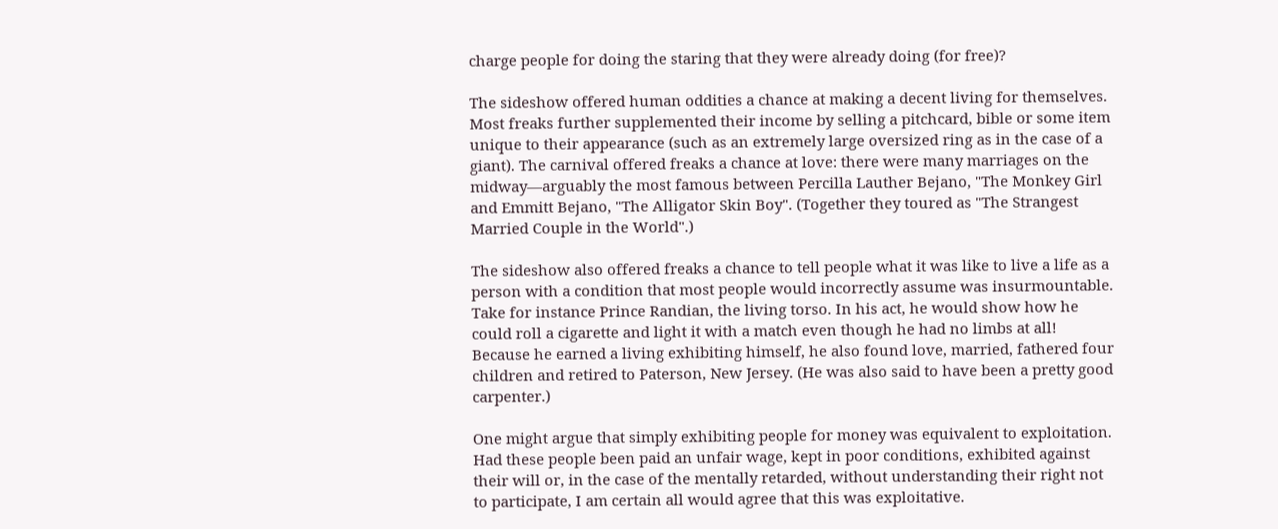charge people for doing the staring that they were already doing (for free)?

The sideshow offered human oddities a chance at making a decent living for themselves. Most freaks further supplemented their income by selling a pitchcard, bible or some item unique to their appearance (such as an extremely large oversized ring as in the case of a giant). The carnival offered freaks a chance at love: there were many marriages on the midway—arguably the most famous between Percilla Lauther Bejano, "The Monkey Girl and Emmitt Bejano, "The Alligator Skin Boy". (Together they toured as "The Strangest Married Couple in the World".)

The sideshow also offered freaks a chance to tell people what it was like to live a life as a person with a condition that most people would incorrectly assume was insurmountable. Take for instance Prince Randian, the living torso. In his act, he would show how he could roll a cigarette and light it with a match even though he had no limbs at all! Because he earned a living exhibiting himself, he also found love, married, fathered four children and retired to Paterson, New Jersey. (He was also said to have been a pretty good carpenter.)

One might argue that simply exhibiting people for money was equivalent to exploitation. Had these people been paid an unfair wage, kept in poor conditions, exhibited against their will or, in the case of the mentally retarded, without understanding their right not to participate, I am certain all would agree that this was exploitative.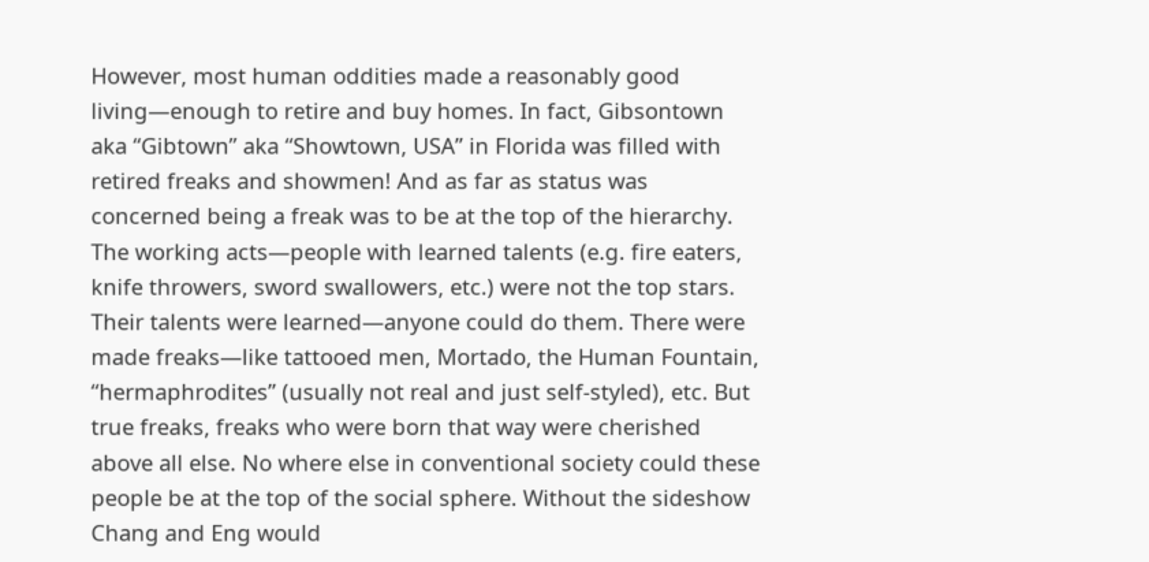However, most human oddities made a reasonably good living—enough to retire and buy homes. In fact, Gibsontown aka “Gibtown” aka “Showtown, USA” in Florida was filled with retired freaks and showmen! And as far as status was concerned being a freak was to be at the top of the hierarchy. The working acts—people with learned talents (e.g. fire eaters, knife throwers, sword swallowers, etc.) were not the top stars. Their talents were learned—anyone could do them. There were made freaks—like tattooed men, Mortado, the Human Fountain, “hermaphrodites” (usually not real and just self-styled), etc. But true freaks, freaks who were born that way were cherished above all else. No where else in conventional society could these people be at the top of the social sphere. Without the sideshow Chang and Eng would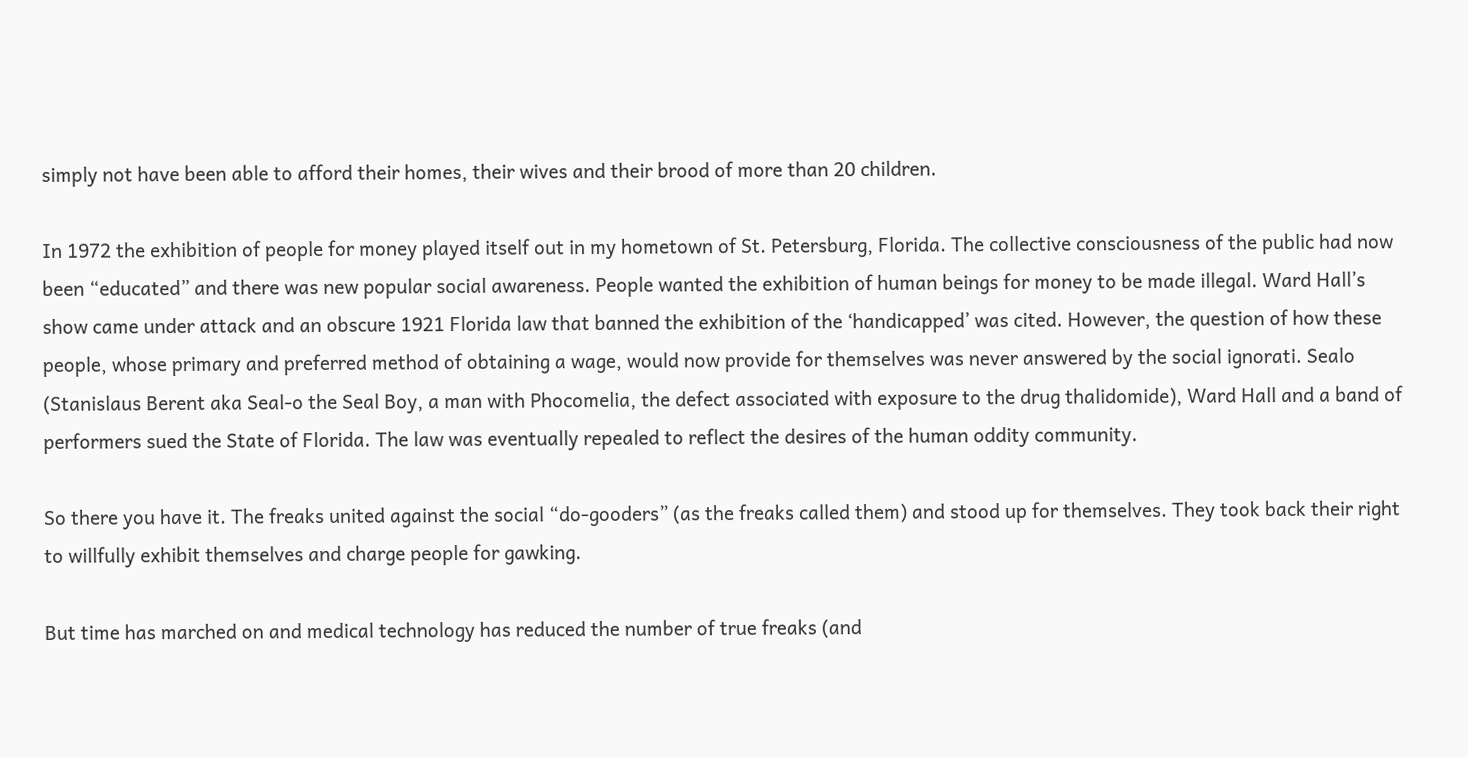simply not have been able to afford their homes, their wives and their brood of more than 20 children.

In 1972 the exhibition of people for money played itself out in my hometown of St. Petersburg, Florida. The collective consciousness of the public had now been “educated” and there was new popular social awareness. People wanted the exhibition of human beings for money to be made illegal. Ward Hall’s show came under attack and an obscure 1921 Florida law that banned the exhibition of the ‘handicapped’ was cited. However, the question of how these people, whose primary and preferred method of obtaining a wage, would now provide for themselves was never answered by the social ignorati. Sealo (Stanislaus Berent aka Seal-o the Seal Boy, a man with Phocomelia, the defect associated with exposure to the drug thalidomide), Ward Hall and a band of performers sued the State of Florida. The law was eventually repealed to reflect the desires of the human oddity community.

So there you have it. The freaks united against the social “do-gooders” (as the freaks called them) and stood up for themselves. They took back their right to willfully exhibit themselves and charge people for gawking.

But time has marched on and medical technology has reduced the number of true freaks (and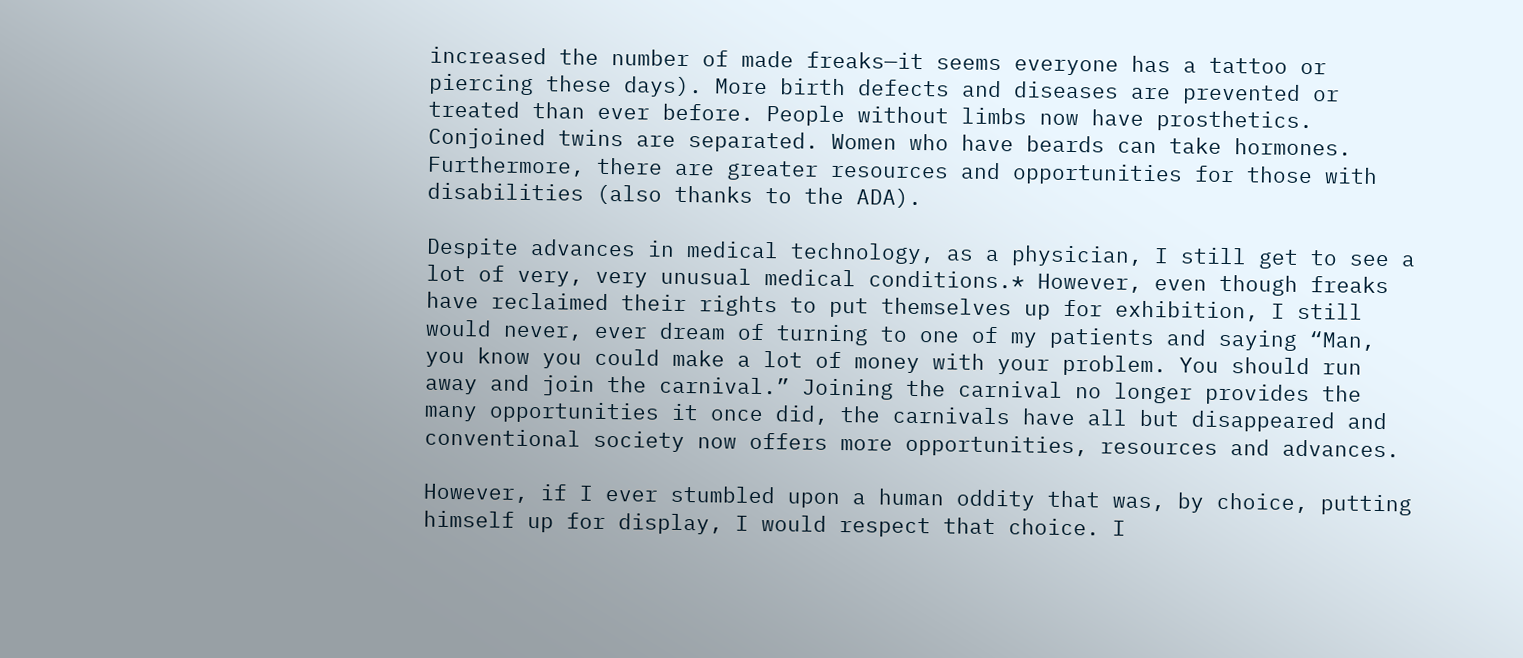increased the number of made freaks—it seems everyone has a tattoo or piercing these days). More birth defects and diseases are prevented or treated than ever before. People without limbs now have prosthetics. Conjoined twins are separated. Women who have beards can take hormones. Furthermore, there are greater resources and opportunities for those with disabilities (also thanks to the ADA).

Despite advances in medical technology, as a physician, I still get to see a lot of very, very unusual medical conditions.* However, even though freaks have reclaimed their rights to put themselves up for exhibition, I still would never, ever dream of turning to one of my patients and saying “Man, you know you could make a lot of money with your problem. You should run away and join the carnival.” Joining the carnival no longer provides the many opportunities it once did, the carnivals have all but disappeared and conventional society now offers more opportunities, resources and advances.

However, if I ever stumbled upon a human oddity that was, by choice, putting himself up for display, I would respect that choice. I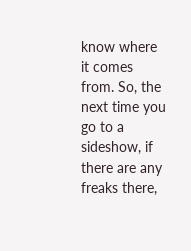know where it comes from. So, the next time you go to a sideshow, if there are any freaks there,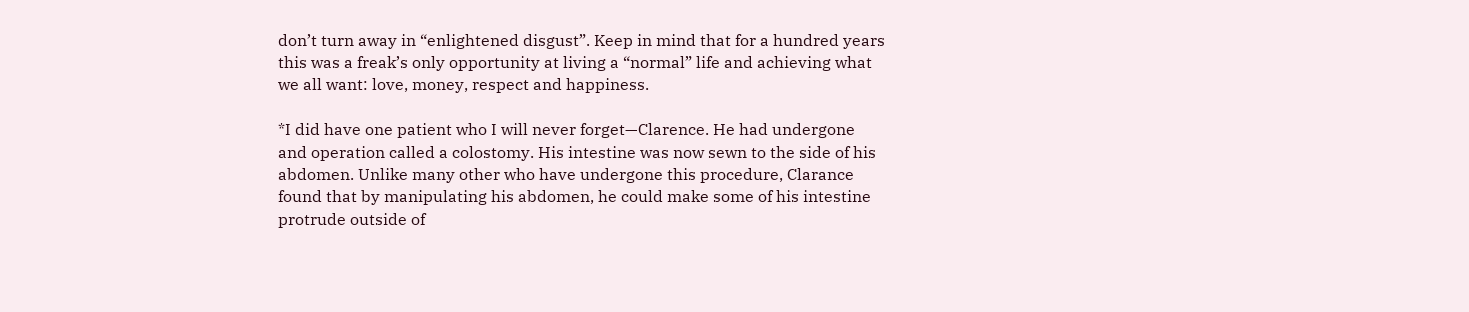don’t turn away in “enlightened disgust”. Keep in mind that for a hundred years this was a freak’s only opportunity at living a “normal” life and achieving what we all want: love, money, respect and happiness.

*I did have one patient who I will never forget—Clarence. He had undergone and operation called a colostomy. His intestine was now sewn to the side of his abdomen. Unlike many other who have undergone this procedure, Clarance found that by manipulating his abdomen, he could make some of his intestine protrude outside of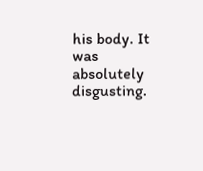his body. It was absolutely disgusting.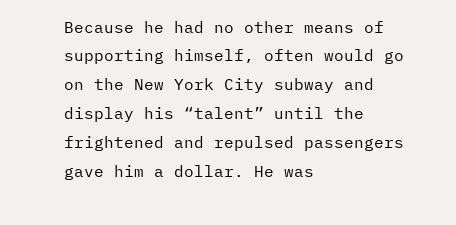Because he had no other means of supporting himself, often would go on the New York City subway and display his “talent” until the frightened and repulsed passengers gave him a dollar. He was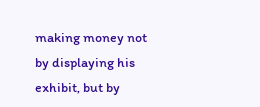making money not by displaying his exhibit, but by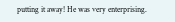putting it away! He was very enterprising.